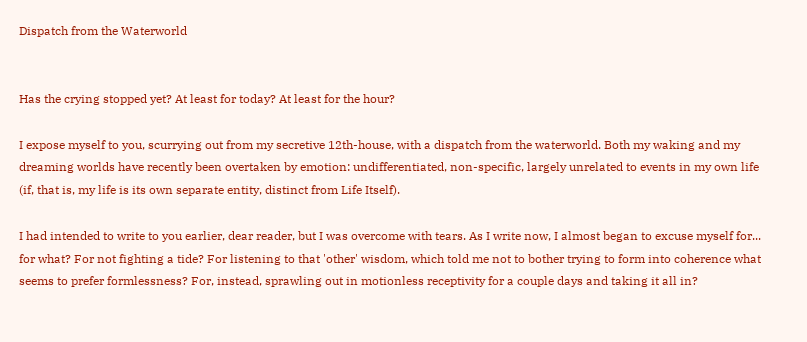Dispatch from the Waterworld


Has the crying stopped yet? At least for today? At least for the hour?

I expose myself to you, scurrying out from my secretive 12th-house, with a dispatch from the waterworld. Both my waking and my dreaming worlds have recently been overtaken by emotion: undifferentiated, non-specific, largely unrelated to events in my own life (if, that is, my life is its own separate entity, distinct from Life Itself).

I had intended to write to you earlier, dear reader, but I was overcome with tears. As I write now, I almost began to excuse myself for... for what? For not fighting a tide? For listening to that 'other' wisdom, which told me not to bother trying to form into coherence what seems to prefer formlessness? For, instead, sprawling out in motionless receptivity for a couple days and taking it all in?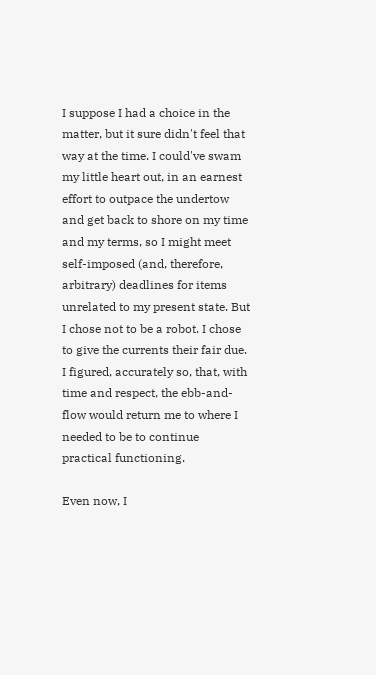I suppose I had a choice in the matter, but it sure didn't feel that way at the time. I could've swam my little heart out, in an earnest effort to outpace the undertow and get back to shore on my time and my terms, so I might meet self-imposed (and, therefore, arbitrary) deadlines for items unrelated to my present state. But I chose not to be a robot. I chose to give the currents their fair due. I figured, accurately so, that, with time and respect, the ebb-and-flow would return me to where I needed to be to continue practical functioning.

Even now, I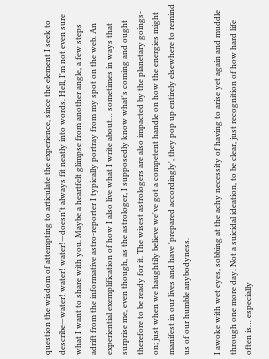question the wisdom of attempting to articulate the experience, since the element I seek to describe—water! water! water!—doesn't always fit neatly into words. Hell, I'm not even sure what I want to share with you. Maybe a heartfelt glimpse from another angle, a few steps adrift from the informative astro-reporter I typically portray from my spot on the web. An experiential exemplification of how I also live what I write about… sometimes in ways that surprise me, even though, as the astrologer, I supposedly know what's coming and ought therefore to be ready for it. The wisest astrologers are also impacted by the planetary goings-on; just when we haughtily believe we've got a competent handle on how the energies might manifest in our lives and have 'prepared accordingly', they pop up entirely elsewhere to remind us of our humble anybodyness.

I awoke with wet eyes, sobbing at the achy necessity of having to arise yet again and muddle through one more day. Not a suicidal ideation, to be clear, just recognition of how hard life often is… especially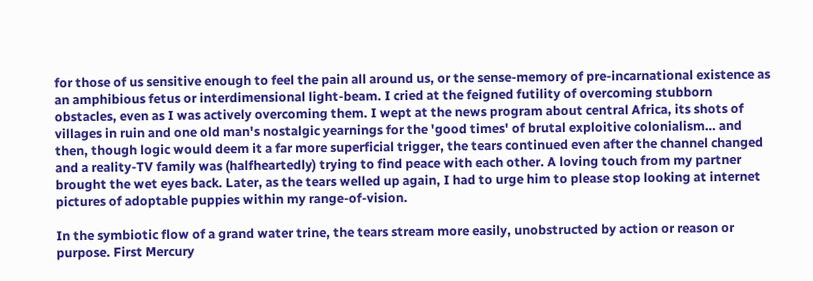for those of us sensitive enough to feel the pain all around us, or the sense-memory of pre-incarnational existence as an amphibious fetus or interdimensional light-beam. I cried at the feigned futility of overcoming stubborn obstacles, even as I was actively overcoming them. I wept at the news program about central Africa, its shots of villages in ruin and one old man's nostalgic yearnings for the 'good times' of brutal exploitive colonialism… and then, though logic would deem it a far more superficial trigger, the tears continued even after the channel changed and a reality-TV family was (halfheartedly) trying to find peace with each other. A loving touch from my partner brought the wet eyes back. Later, as the tears welled up again, I had to urge him to please stop looking at internet pictures of adoptable puppies within my range-of-vision.

In the symbiotic flow of a grand water trine, the tears stream more easily, unobstructed by action or reason or purpose. First Mercury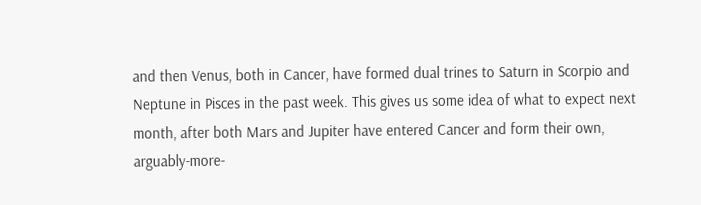and then Venus, both in Cancer, have formed dual trines to Saturn in Scorpio and Neptune in Pisces in the past week. This gives us some idea of what to expect next month, after both Mars and Jupiter have entered Cancer and form their own, arguably-more-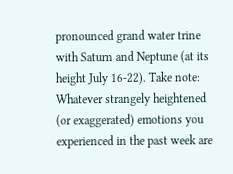pronounced grand water trine with Saturn and Neptune (at its height July 16-22). Take note: Whatever strangely heightened (or exaggerated) emotions you experienced in the past week are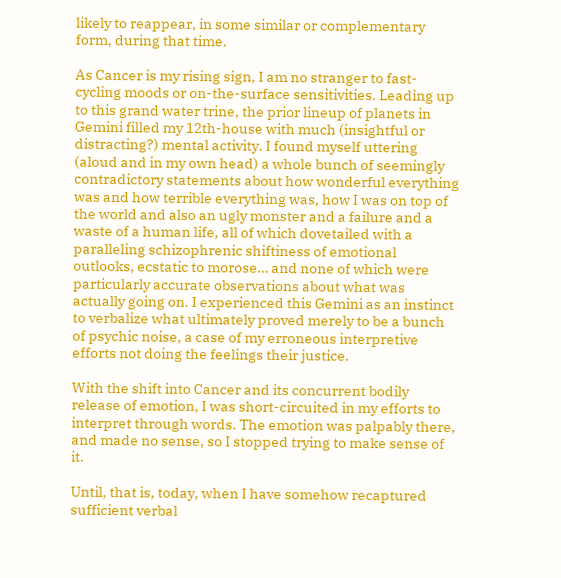likely to reappear, in some similar or complementary form, during that time.

As Cancer is my rising sign, I am no stranger to fast-cycling moods or on-the-surface sensitivities. Leading up to this grand water trine, the prior lineup of planets in Gemini filled my 12th-house with much (insightful or distracting?) mental activity. I found myself uttering (aloud and in my own head) a whole bunch of seemingly contradictory statements about how wonderful everything was and how terrible everything was, how I was on top of the world and also an ugly monster and a failure and a waste of a human life, all of which dovetailed with a paralleling schizophrenic shiftiness of emotional outlooks, ecstatic to morose… and none of which were particularly accurate observations about what was actually going on. I experienced this Gemini as an instinct to verbalize what ultimately proved merely to be a bunch of psychic noise, a case of my erroneous interpretive efforts not doing the feelings their justice.

With the shift into Cancer and its concurrent bodily release of emotion, I was short-circuited in my efforts to interpret through words. The emotion was palpably there, and made no sense, so I stopped trying to make sense of it.

Until, that is, today, when I have somehow recaptured sufficient verbal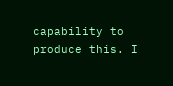capability to produce this. I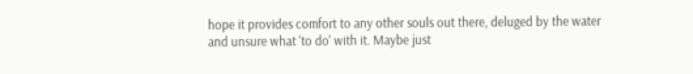hope it provides comfort to any other souls out there, deluged by the water and unsure what 'to do' with it. Maybe just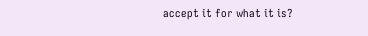accept it for what it is?